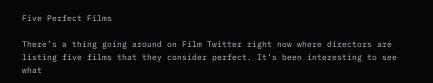Five Perfect Films

There’s a thing going around on Film Twitter right now where directors are listing five films that they consider perfect. It’s been interesting to see what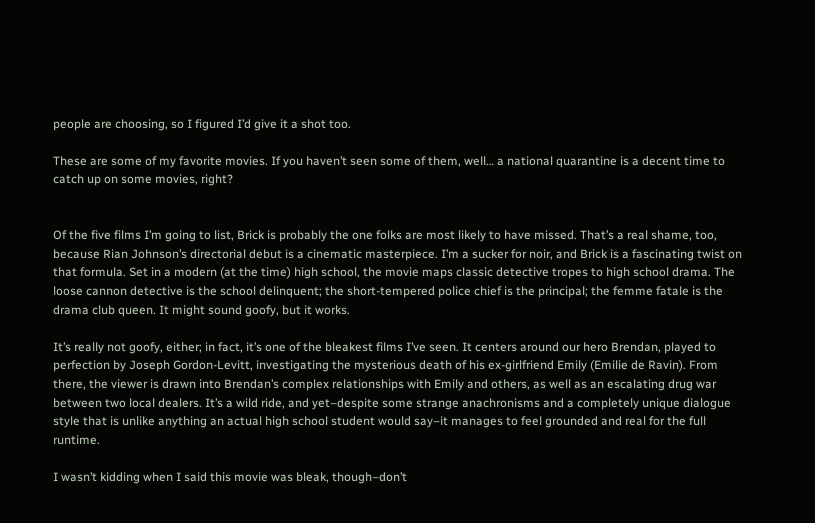people are choosing, so I figured I’d give it a shot too.

These are some of my favorite movies. If you haven’t seen some of them, well… a national quarantine is a decent time to catch up on some movies, right?


Of the five films I’m going to list, Brick is probably the one folks are most likely to have missed. That’s a real shame, too, because Rian Johnson’s directorial debut is a cinematic masterpiece. I’m a sucker for noir, and Brick is a fascinating twist on that formula. Set in a modern (at the time) high school, the movie maps classic detective tropes to high school drama. The loose cannon detective is the school delinquent; the short-tempered police chief is the principal; the femme fatale is the drama club queen. It might sound goofy, but it works.

It’s really not goofy, either; in fact, it’s one of the bleakest films I’ve seen. It centers around our hero Brendan, played to perfection by Joseph Gordon-Levitt, investigating the mysterious death of his ex-girlfriend Emily (Emilie de Ravin). From there, the viewer is drawn into Brendan’s complex relationships with Emily and others, as well as an escalating drug war between two local dealers. It’s a wild ride, and yet–despite some strange anachronisms and a completely unique dialogue style that is unlike anything an actual high school student would say–it manages to feel grounded and real for the full runtime.

I wasn’t kidding when I said this movie was bleak, though–don’t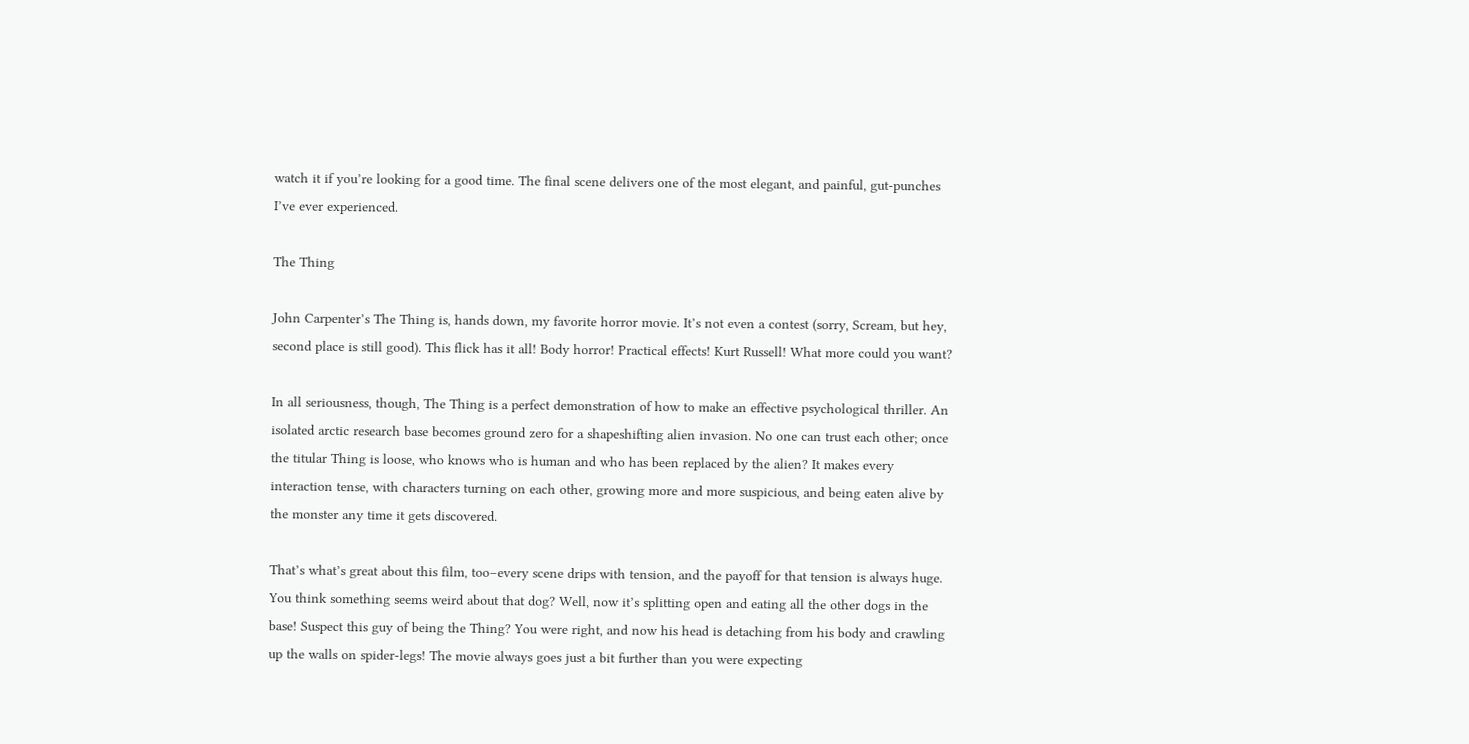watch it if you’re looking for a good time. The final scene delivers one of the most elegant, and painful, gut-punches I’ve ever experienced.

The Thing

John Carpenter’s The Thing is, hands down, my favorite horror movie. It’s not even a contest (sorry, Scream, but hey, second place is still good). This flick has it all! Body horror! Practical effects! Kurt Russell! What more could you want?

In all seriousness, though, The Thing is a perfect demonstration of how to make an effective psychological thriller. An isolated arctic research base becomes ground zero for a shapeshifting alien invasion. No one can trust each other; once the titular Thing is loose, who knows who is human and who has been replaced by the alien? It makes every interaction tense, with characters turning on each other, growing more and more suspicious, and being eaten alive by the monster any time it gets discovered.

That’s what’s great about this film, too–every scene drips with tension, and the payoff for that tension is always huge. You think something seems weird about that dog? Well, now it’s splitting open and eating all the other dogs in the base! Suspect this guy of being the Thing? You were right, and now his head is detaching from his body and crawling up the walls on spider-legs! The movie always goes just a bit further than you were expecting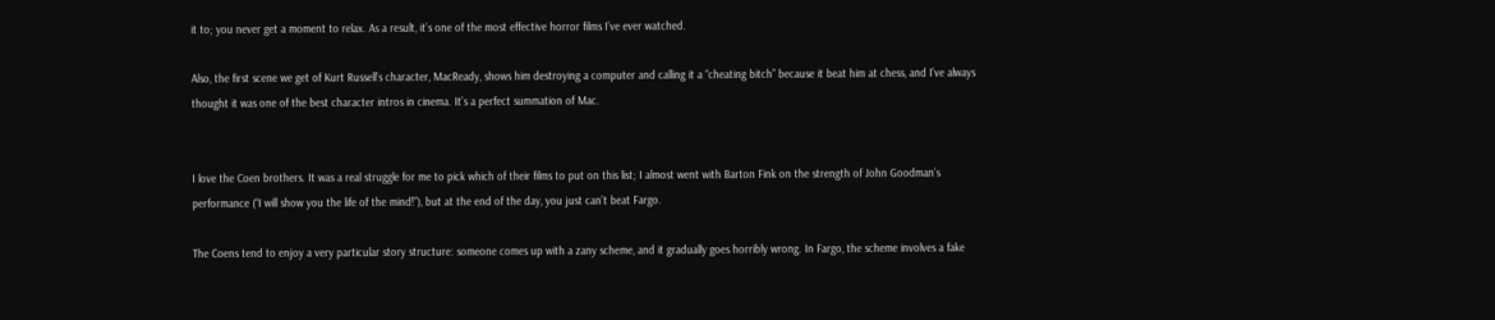it to; you never get a moment to relax. As a result, it’s one of the most effective horror films I’ve ever watched.

Also, the first scene we get of Kurt Russell’s character, MacReady, shows him destroying a computer and calling it a “cheating bitch” because it beat him at chess, and I’ve always thought it was one of the best character intros in cinema. It’s a perfect summation of Mac.


I love the Coen brothers. It was a real struggle for me to pick which of their films to put on this list; I almost went with Barton Fink on the strength of John Goodman’s performance (“I will show you the life of the mind!”), but at the end of the day, you just can’t beat Fargo.

The Coens tend to enjoy a very particular story structure: someone comes up with a zany scheme, and it gradually goes horribly wrong. In Fargo, the scheme involves a fake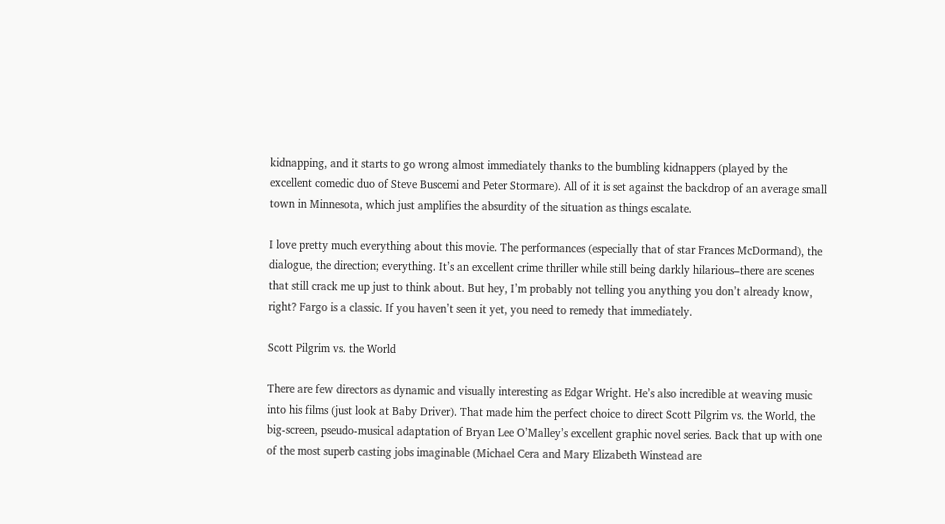kidnapping, and it starts to go wrong almost immediately thanks to the bumbling kidnappers (played by the excellent comedic duo of Steve Buscemi and Peter Stormare). All of it is set against the backdrop of an average small town in Minnesota, which just amplifies the absurdity of the situation as things escalate.

I love pretty much everything about this movie. The performances (especially that of star Frances McDormand), the dialogue, the direction; everything. It’s an excellent crime thriller while still being darkly hilarious–there are scenes that still crack me up just to think about. But hey, I’m probably not telling you anything you don’t already know, right? Fargo is a classic. If you haven’t seen it yet, you need to remedy that immediately.

Scott Pilgrim vs. the World

There are few directors as dynamic and visually interesting as Edgar Wright. He’s also incredible at weaving music into his films (just look at Baby Driver). That made him the perfect choice to direct Scott Pilgrim vs. the World, the big-screen, pseudo-musical adaptation of Bryan Lee O’Malley’s excellent graphic novel series. Back that up with one of the most superb casting jobs imaginable (Michael Cera and Mary Elizabeth Winstead are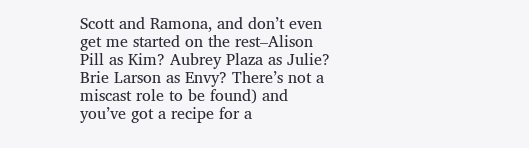Scott and Ramona, and don’t even get me started on the rest–Alison Pill as Kim? Aubrey Plaza as Julie? Brie Larson as Envy? There’s not a miscast role to be found) and you’ve got a recipe for a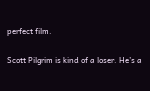perfect film.

Scott Pilgrim is kind of a loser. He’s a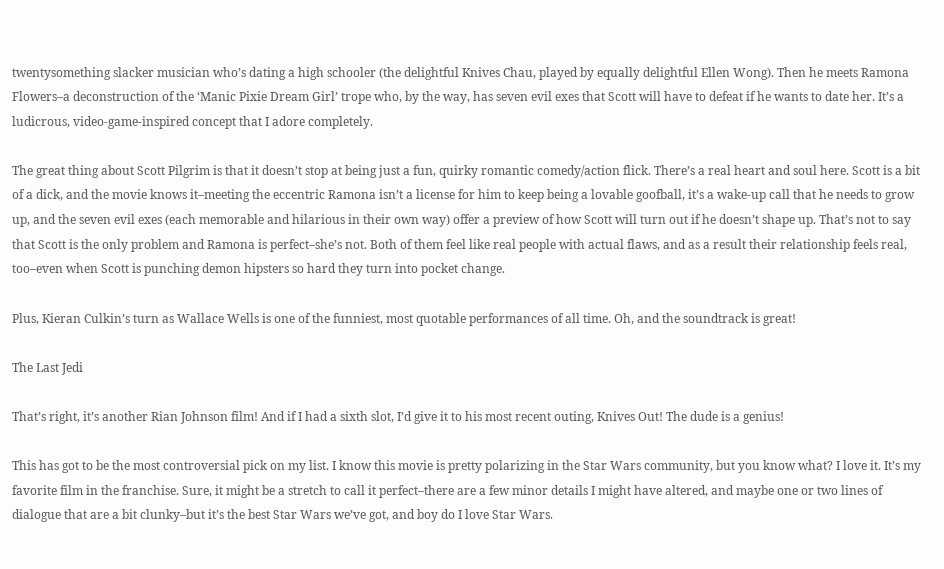twentysomething slacker musician who’s dating a high schooler (the delightful Knives Chau, played by equally delightful Ellen Wong). Then he meets Ramona Flowers–a deconstruction of the ‘Manic Pixie Dream Girl’ trope who, by the way, has seven evil exes that Scott will have to defeat if he wants to date her. It’s a ludicrous, video-game-inspired concept that I adore completely.

The great thing about Scott Pilgrim is that it doesn’t stop at being just a fun, quirky romantic comedy/action flick. There’s a real heart and soul here. Scott is a bit of a dick, and the movie knows it–meeting the eccentric Ramona isn’t a license for him to keep being a lovable goofball, it’s a wake-up call that he needs to grow up, and the seven evil exes (each memorable and hilarious in their own way) offer a preview of how Scott will turn out if he doesn’t shape up. That’s not to say that Scott is the only problem and Ramona is perfect–she’s not. Both of them feel like real people with actual flaws, and as a result their relationship feels real, too–even when Scott is punching demon hipsters so hard they turn into pocket change.

Plus, Kieran Culkin’s turn as Wallace Wells is one of the funniest, most quotable performances of all time. Oh, and the soundtrack is great!

The Last Jedi

That’s right, it’s another Rian Johnson film! And if I had a sixth slot, I’d give it to his most recent outing, Knives Out! The dude is a genius!

This has got to be the most controversial pick on my list. I know this movie is pretty polarizing in the Star Wars community, but you know what? I love it. It’s my favorite film in the franchise. Sure, it might be a stretch to call it perfect–there are a few minor details I might have altered, and maybe one or two lines of dialogue that are a bit clunky–but it’s the best Star Wars we’ve got, and boy do I love Star Wars.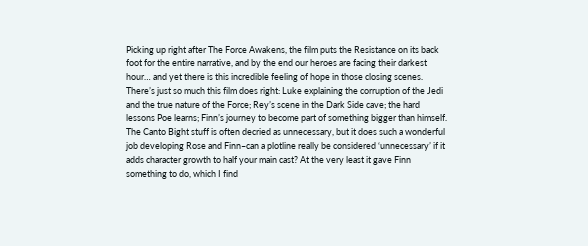Picking up right after The Force Awakens, the film puts the Resistance on its back foot for the entire narrative, and by the end our heroes are facing their darkest hour… and yet there is this incredible feeling of hope in those closing scenes. There’s just so much this film does right: Luke explaining the corruption of the Jedi and the true nature of the Force; Rey’s scene in the Dark Side cave; the hard lessons Poe learns; Finn’s journey to become part of something bigger than himself. The Canto Bight stuff is often decried as unnecessary, but it does such a wonderful job developing Rose and Finn–can a plotline really be considered ‘unnecessary’ if it adds character growth to half your main cast? At the very least it gave Finn something to do, which I find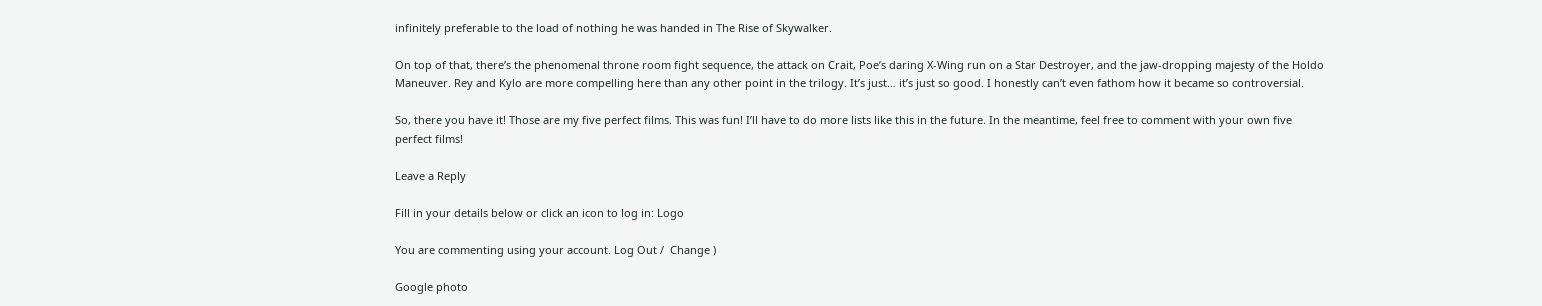infinitely preferable to the load of nothing he was handed in The Rise of Skywalker.

On top of that, there’s the phenomenal throne room fight sequence, the attack on Crait, Poe’s daring X-Wing run on a Star Destroyer, and the jaw-dropping majesty of the Holdo Maneuver. Rey and Kylo are more compelling here than any other point in the trilogy. It’s just… it’s just so good. I honestly can’t even fathom how it became so controversial.

So, there you have it! Those are my five perfect films. This was fun! I’ll have to do more lists like this in the future. In the meantime, feel free to comment with your own five perfect films!

Leave a Reply

Fill in your details below or click an icon to log in: Logo

You are commenting using your account. Log Out /  Change )

Google photo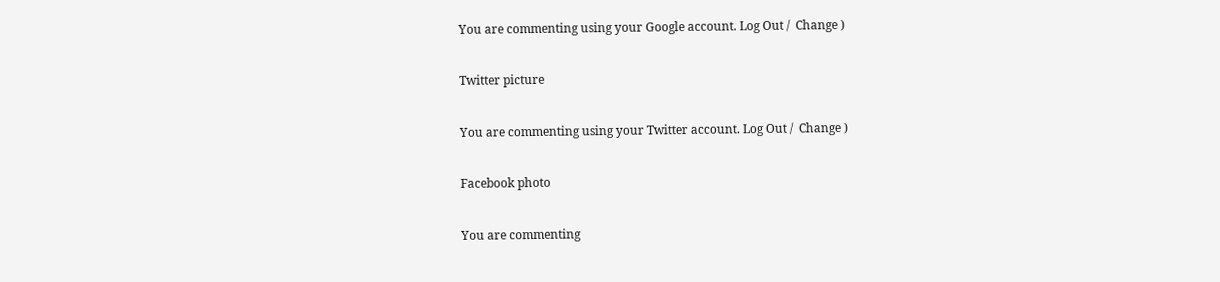You are commenting using your Google account. Log Out /  Change )

Twitter picture

You are commenting using your Twitter account. Log Out /  Change )

Facebook photo

You are commenting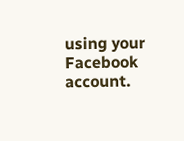using your Facebook account.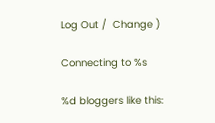Log Out /  Change )

Connecting to %s

%d bloggers like this: